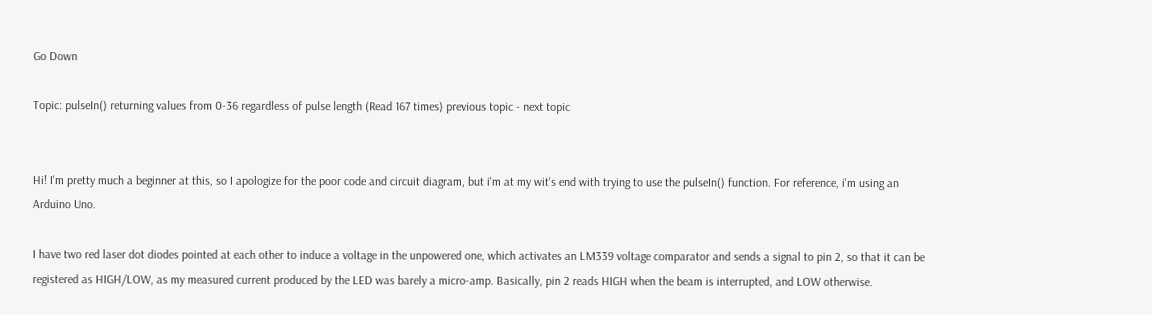Go Down

Topic: pulseIn() returning values from 0-36 regardless of pulse length (Read 167 times) previous topic - next topic


Hi! I'm pretty much a beginner at this, so I apologize for the poor code and circuit diagram, but i'm at my wit's end with trying to use the pulseIn() function. For reference, i'm using an Arduino Uno.

I have two red laser dot diodes pointed at each other to induce a voltage in the unpowered one, which activates an LM339 voltage comparator and sends a signal to pin 2, so that it can be registered as HIGH/LOW, as my measured current produced by the LED was barely a micro-amp. Basically, pin 2 reads HIGH when the beam is interrupted, and LOW otherwise.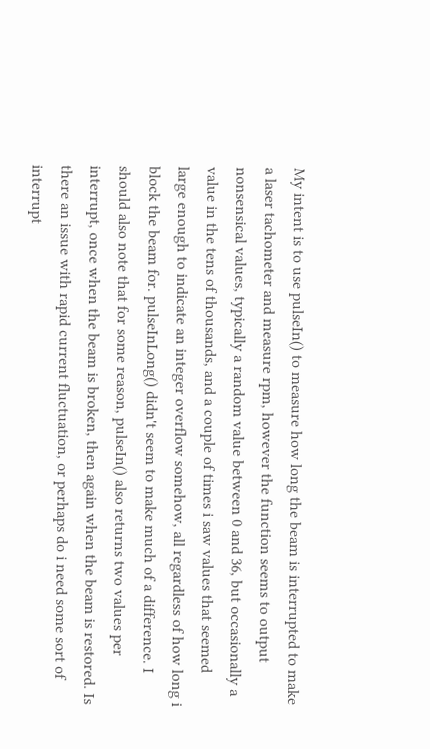My intent is to use pulseIn() to measure how long the beam is interrupted to make a laser tachometer and measure rpm, however the function seems to output nonsensical values, typically a random value between 0 and 36, but occasionally a value in the tens of thousands, and a couple of times i saw values that seemed large enough to indicate an integer overflow somehow, all regardless of how long i block the beam for. pulseInLong() didn't seem to make much of a difference. I should also note that for some reason, pulseIn() also returns two values per interrupt, once when the beam is broken, then again when the beam is restored. Is there an issue with rapid current fluctuation, or perhaps do i need some sort of interrupt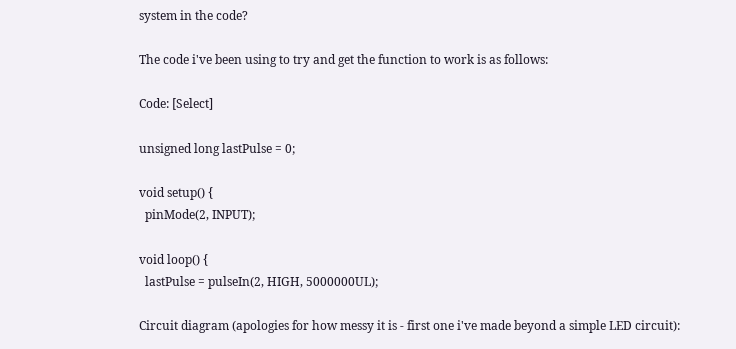system in the code?

The code i've been using to try and get the function to work is as follows:

Code: [Select]

unsigned long lastPulse = 0;

void setup() {
  pinMode(2, INPUT);

void loop() {
  lastPulse = pulseIn(2, HIGH, 5000000UL);

Circuit diagram (apologies for how messy it is - first one i've made beyond a simple LED circuit):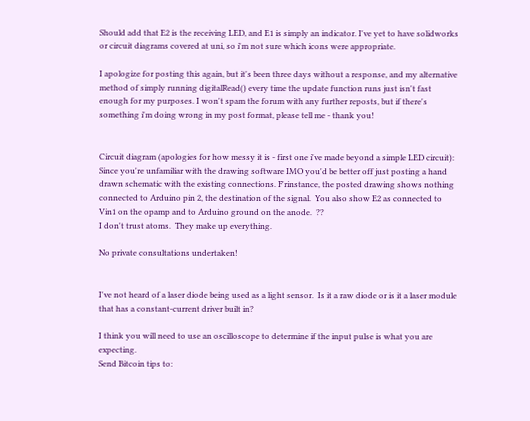Should add that E2 is the receiving LED, and E1 is simply an indicator. I've yet to have solidworks or circuit diagrams covered at uni, so i'm not sure which icons were appropriate.

I apologize for posting this again, but it's been three days without a response, and my alternative method of simply running digitalRead() every time the update function runs just isn't fast enough for my purposes. I won't spam the forum with any further reposts, but if there's something i'm doing wrong in my post format, please tell me - thank you!


Circuit diagram (apologies for how messy it is - first one i've made beyond a simple LED circuit):
Since you're unfamiliar with the drawing software IMO you'd be better off just posting a hand drawn schematic with the existing connections. F'rinstance, the posted drawing shows nothing connected to Arduino pin 2, the destination of the signal.  You also show E2 as connected to Vin1 on the opamp and to Arduino ground on the anode.  ??
I don't trust atoms.  They make up everything.

No private consultations undertaken!


I've not heard of a laser diode being used as a light sensor.  Is it a raw diode or is it a laser module that has a constant-current driver built in?

I think you will need to use an oscilloscope to determine if the input pulse is what you are expecting.
Send Bitcoin tips to: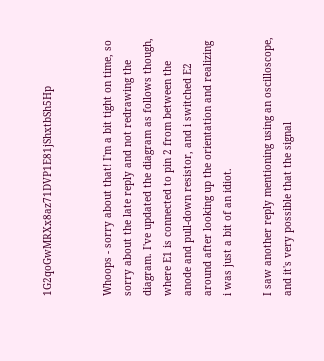1G2qoGwMRXx8az71DVP1E81jShxtbSh5Hp


Whoops - sorry about that! I'm a bit tight on time, so sorry about the late reply and not redrawing the diagram. I've updated the diagram as follows though, where E1 is connected to pin 2 from between the anode and pull-down resistor, and i switched E2 around after looking up the orientation and realizing i was just a bit of an idiot.

I saw another reply mentioning using an oscilloscope, and it's very possible that the signal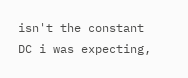isn't the constant DC i was expecting,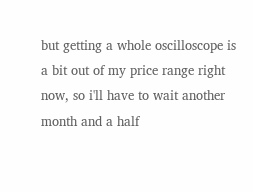but getting a whole oscilloscope is a bit out of my price range right now, so i'll have to wait another month and a half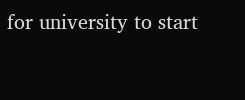for university to start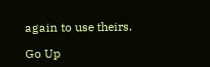again to use theirs.

Go Up